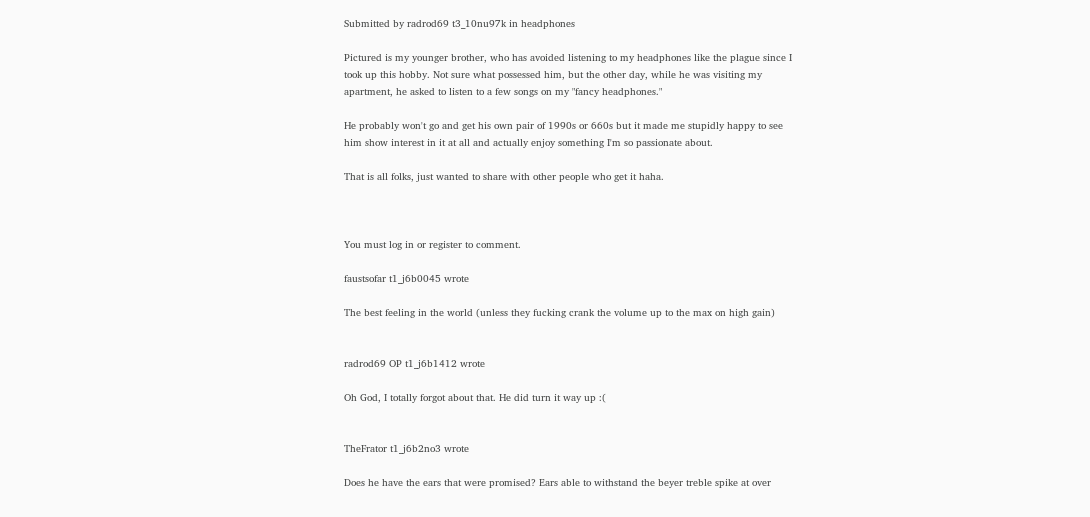Submitted by radrod69 t3_10nu97k in headphones

Pictured is my younger brother, who has avoided listening to my headphones like the plague since I took up this hobby. Not sure what possessed him, but the other day, while he was visiting my apartment, he asked to listen to a few songs on my "fancy headphones."

He probably won't go and get his own pair of 1990s or 660s but it made me stupidly happy to see him show interest in it at all and actually enjoy something I'm so passionate about.

That is all folks, just wanted to share with other people who get it haha.



You must log in or register to comment.

faustsofar t1_j6b0045 wrote

The best feeling in the world (unless they fucking crank the volume up to the max on high gain)


radrod69 OP t1_j6b1412 wrote

Oh God, I totally forgot about that. He did turn it way up :(


TheFrator t1_j6b2no3 wrote

Does he have the ears that were promised? Ears able to withstand the beyer treble spike at over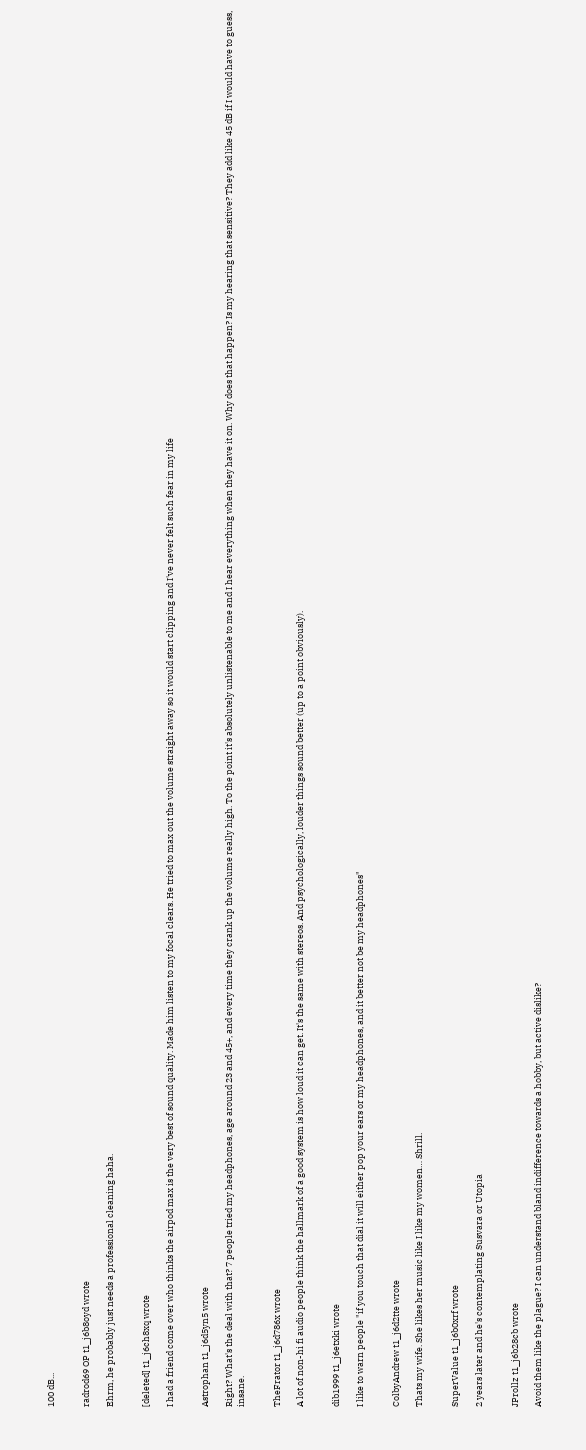100 dB...


radrod69 OP t1_j6b8oyd wrote

Ehrm, he probably just needs a professional cleaning haha.


[deleted] t1_j6ch8xq wrote

I had a friend come over who thinks the airpod max is the very best of sound quality. Made him listen to my focal clears. He tried to max out the volume straight away so it would start clipping and I've never felt such fear in my life


Astrophan t1_j6d5yn5 wrote

Right? What's the deal with that? 7 people tried my headphones, age around 23 and 45+, and every time they crank up the volume really high. To the point it's absolutely unlistenable to me and I hear everything when they have it on. Why does that happen? Is my hearing that sensitive? They add like 45 dB if I would have to guess, insane.


TheFrator t1_j6d786x wrote

A lot of non-hi fi audio people think the hallmark of a good system is how loud it can get. It's the same with stereos. And psychologically, louder things sound better (up to a point obviously).


dib1999 t1_j6etxki wrote

I like to warn people "if you touch that dial it will either pop your ears or my headphones, and it better not be my headphones"


ColbyAndrew t1_j6d2tte wrote

Thats my wife. She likes her music like I like my women… Shrill.


SuperValue t1_j6b0xrf wrote

2 years later and he's contemplating Susvara or Utopia


JProllz t1_j6b28cb wrote

Avoid them like the plague? I can understand bland indifference towards a hobby, but active dislike?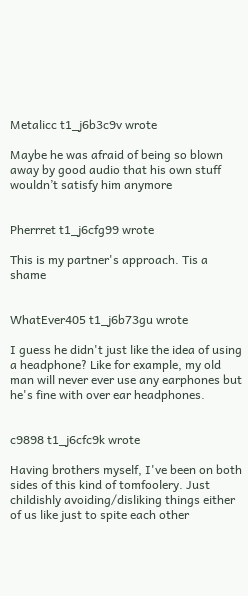Metalicc t1_j6b3c9v wrote

Maybe he was afraid of being so blown away by good audio that his own stuff wouldn’t satisfy him anymore


Pherrret t1_j6cfg99 wrote

This is my partner's approach. Tis a shame


WhatEver405 t1_j6b73gu wrote

I guess he didn't just like the idea of using a headphone? Like for example, my old man will never ever use any earphones but he's fine with over ear headphones.


c9898 t1_j6cfc9k wrote

Having brothers myself, I've been on both sides of this kind of tomfoolery. Just childishly avoiding/disliking things either of us like just to spite each other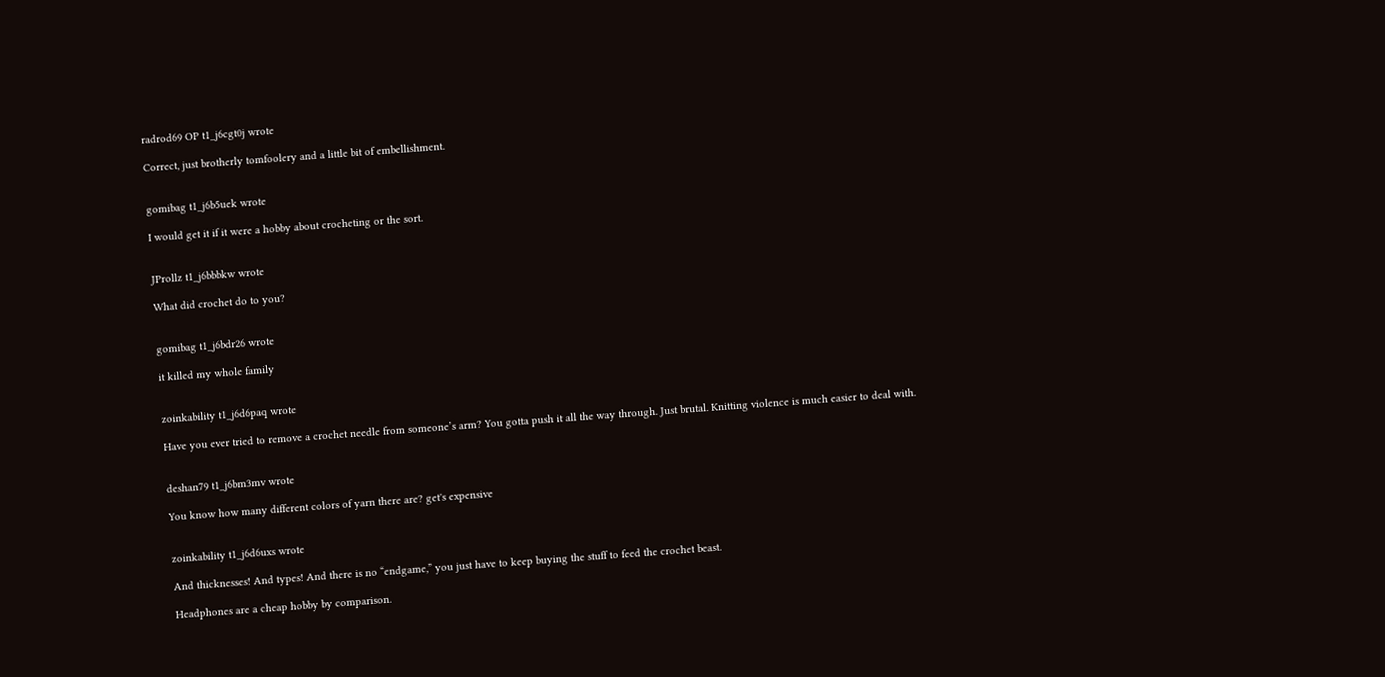radrod69 OP t1_j6cgt0j wrote

Correct, just brotherly tomfoolery and a little bit of embellishment.


gomibag t1_j6b5uek wrote

I would get it if it were a hobby about crocheting or the sort.


JProllz t1_j6bbbkw wrote

What did crochet do to you?


gomibag t1_j6bdr26 wrote

it killed my whole family


zoinkability t1_j6d6paq wrote

Have you ever tried to remove a crochet needle from someone’s arm? You gotta push it all the way through. Just brutal. Knitting violence is much easier to deal with.


deshan79 t1_j6bm3mv wrote

You know how many different colors of yarn there are? get's expensive


zoinkability t1_j6d6uxs wrote

And thicknesses! And types! And there is no “endgame,” you just have to keep buying the stuff to feed the crochet beast.

Headphones are a cheap hobby by comparison.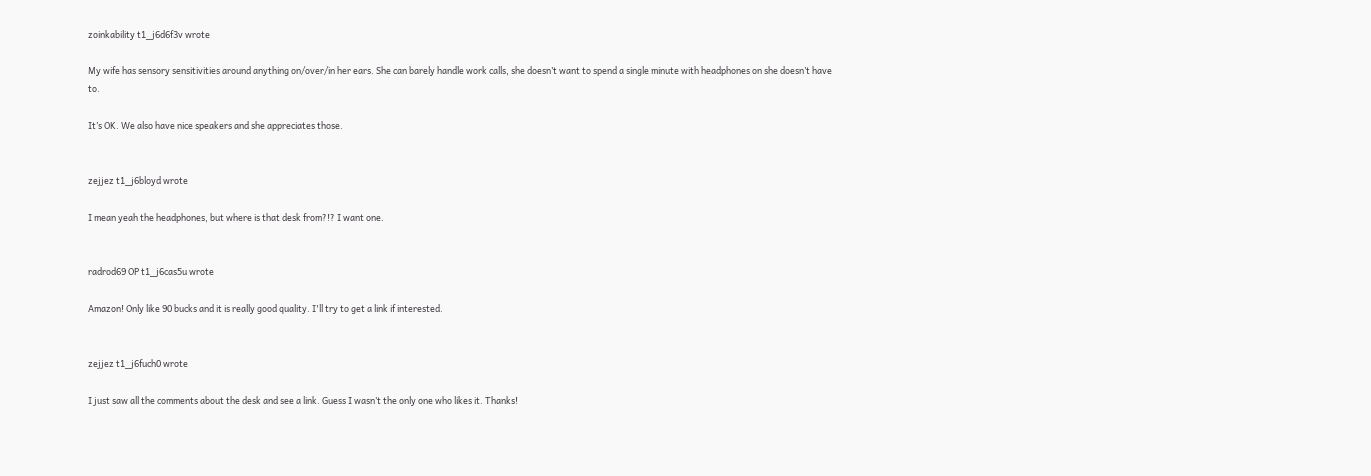zoinkability t1_j6d6f3v wrote

My wife has sensory sensitivities around anything on/over/in her ears. She can barely handle work calls, she doesn’t want to spend a single minute with headphones on she doesn’t have to.

It’s OK. We also have nice speakers and she appreciates those.


zejjez t1_j6bloyd wrote

I mean yeah the headphones, but where is that desk from?!? I want one.


radrod69 OP t1_j6cas5u wrote

Amazon! Only like 90 bucks and it is really good quality. I'll try to get a link if interested.


zejjez t1_j6fuch0 wrote

I just saw all the comments about the desk and see a link. Guess I wasn’t the only one who likes it. Thanks!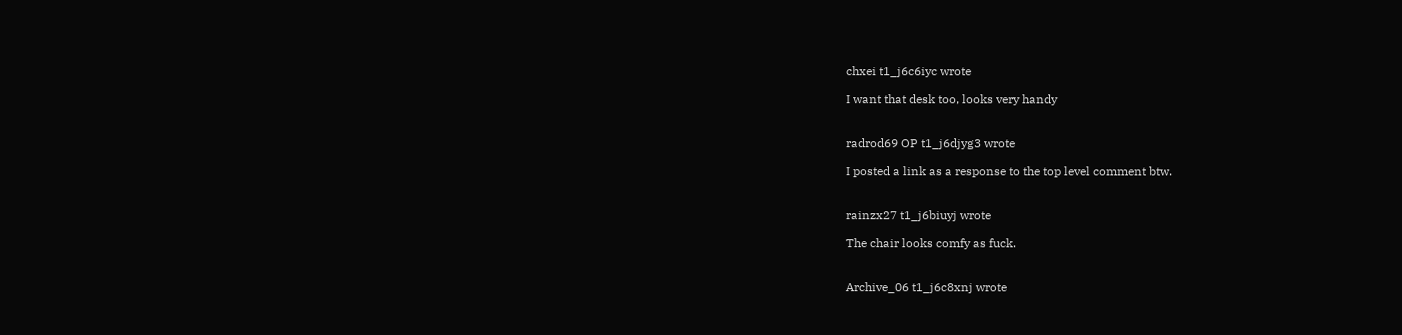chxei t1_j6c6iyc wrote

I want that desk too, looks very handy


radrod69 OP t1_j6djyg3 wrote

I posted a link as a response to the top level comment btw.


rainzx27 t1_j6biuyj wrote

The chair looks comfy as fuck.


Archive_06 t1_j6c8xnj wrote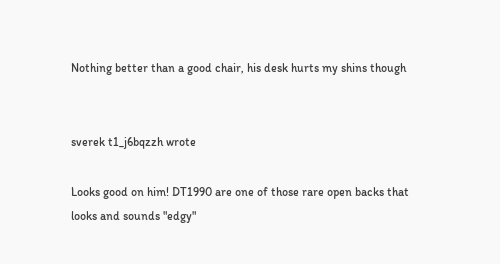Nothing better than a good chair, his desk hurts my shins though


sverek t1_j6bqzzh wrote

Looks good on him! DT1990 are one of those rare open backs that looks and sounds "edgy"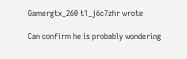Gamergtx_260 t1_j6c7zhr wrote

Can confirm he is probably wondering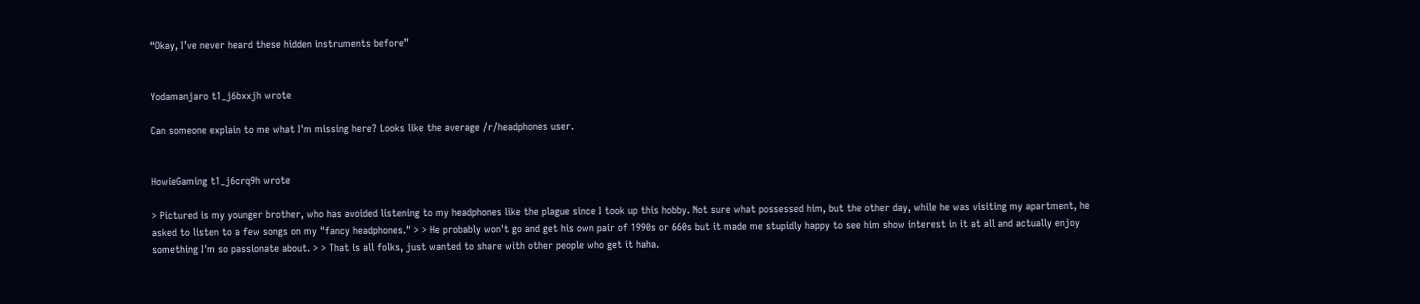“Okay, I’ve never heard these hidden instruments before”


Yodamanjaro t1_j6bxxjh wrote

Can someone explain to me what I'm missing here? Looks like the average /r/headphones user.


HowieGaming t1_j6crq9h wrote

> Pictured is my younger brother, who has avoided listening to my headphones like the plague since I took up this hobby. Not sure what possessed him, but the other day, while he was visiting my apartment, he asked to listen to a few songs on my "fancy headphones." > > He probably won't go and get his own pair of 1990s or 660s but it made me stupidly happy to see him show interest in it at all and actually enjoy something I'm so passionate about. > > That is all folks, just wanted to share with other people who get it haha.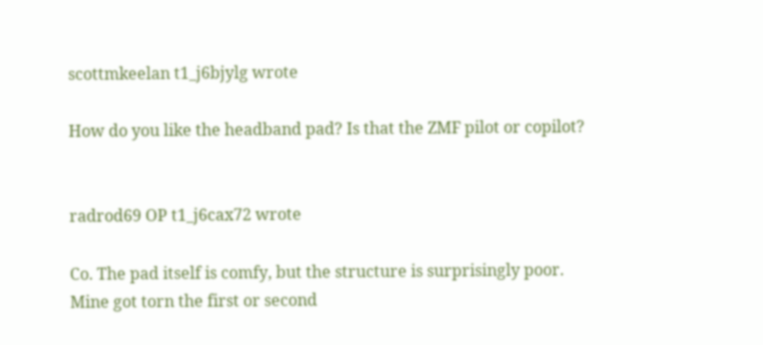scottmkeelan t1_j6bjylg wrote

How do you like the headband pad? Is that the ZMF pilot or copilot?


radrod69 OP t1_j6cax72 wrote

Co. The pad itself is comfy, but the structure is surprisingly poor. Mine got torn the first or second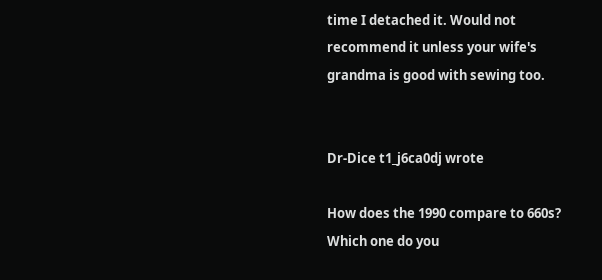time I detached it. Would not recommend it unless your wife's grandma is good with sewing too.


Dr-Dice t1_j6ca0dj wrote

How does the 1990 compare to 660s? Which one do you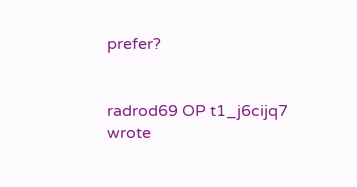prefer?


radrod69 OP t1_j6cijq7 wrote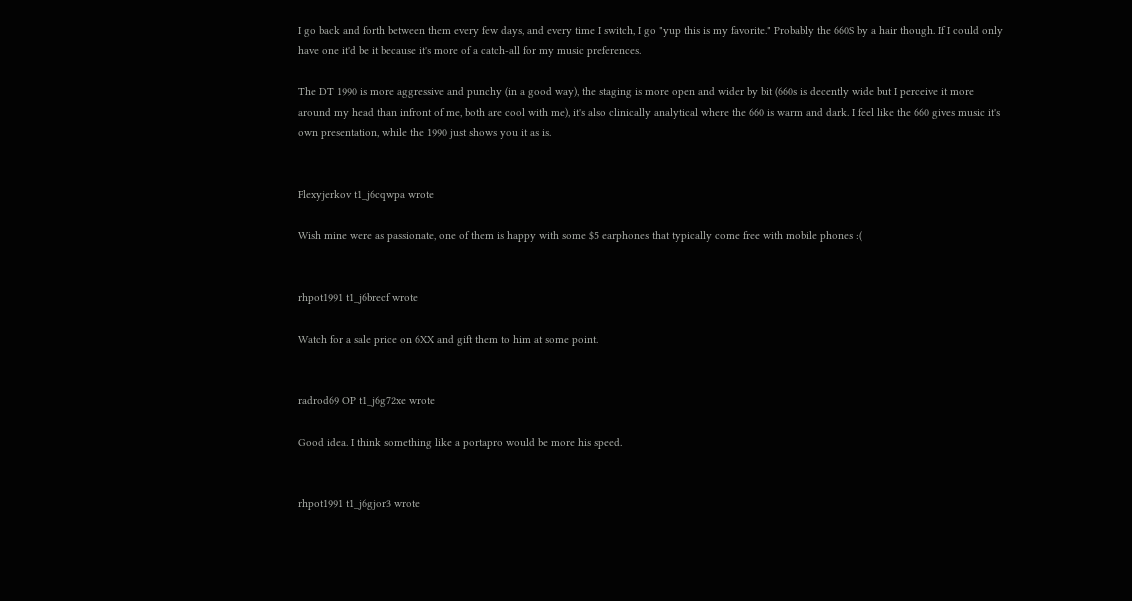I go back and forth between them every few days, and every time I switch, I go "yup this is my favorite." Probably the 660S by a hair though. If I could only have one it'd be it because it's more of a catch-all for my music preferences.

The DT 1990 is more aggressive and punchy (in a good way), the staging is more open and wider by bit (660s is decently wide but I perceive it more around my head than infront of me, both are cool with me), it's also clinically analytical where the 660 is warm and dark. I feel like the 660 gives music it's own presentation, while the 1990 just shows you it as is.


Flexyjerkov t1_j6cqwpa wrote

Wish mine were as passionate, one of them is happy with some $5 earphones that typically come free with mobile phones :(


rhpot1991 t1_j6brecf wrote

Watch for a sale price on 6XX and gift them to him at some point.


radrod69 OP t1_j6g72xe wrote

Good idea. I think something like a portapro would be more his speed.


rhpot1991 t1_j6gjor3 wrote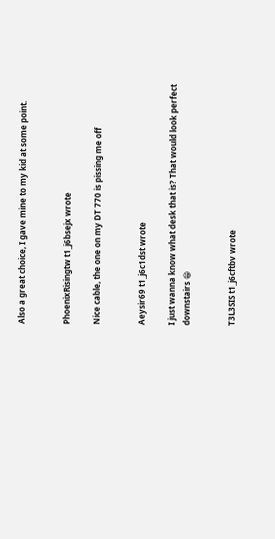Also a great choice, I gave mine to my kid at some point.


PhoenixRisingtw t1_j6bsejx wrote

Nice cable, the one on my DT 770 is pissing me off


Aeysir69 t1_j6c1dst wrote

I just wanna know what desk that is? That would look perfect downstairs 😁


T3L3SIS t1_j6cftbv wrote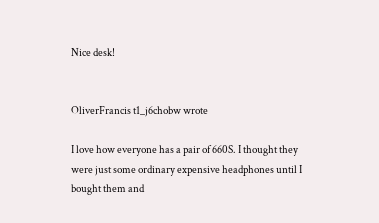Nice desk!


OliverFrancis t1_j6chobw wrote

I love how everyone has a pair of 660S. I thought they were just some ordinary expensive headphones until I bought them and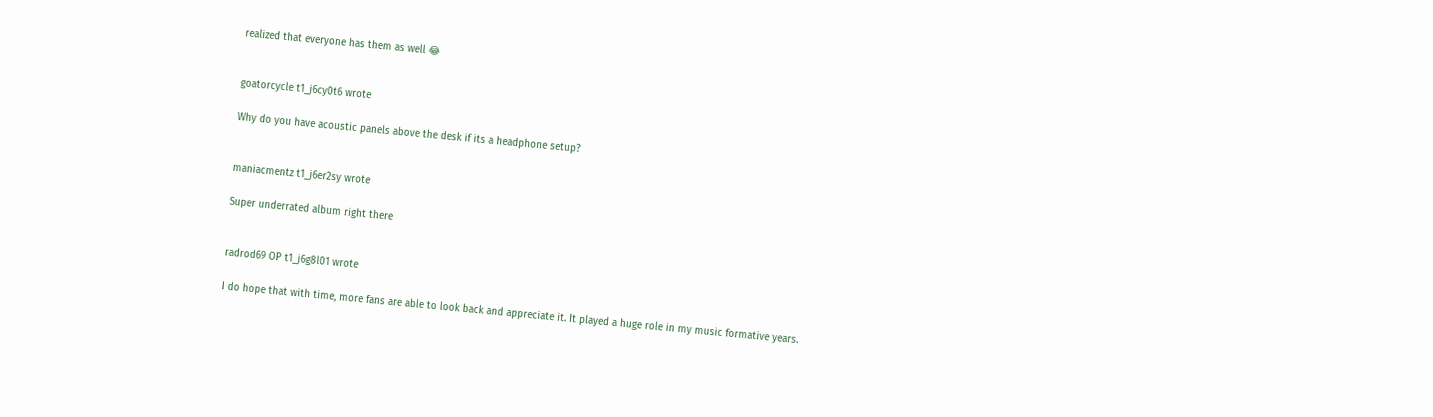realized that everyone has them as well 😂


goatorcycle t1_j6cy0t6 wrote

Why do you have acoustic panels above the desk if its a headphone setup?


maniacmentz t1_j6er2sy wrote

Super underrated album right there


radrod69 OP t1_j6g8l01 wrote

I do hope that with time, more fans are able to look back and appreciate it. It played a huge role in my music formative years.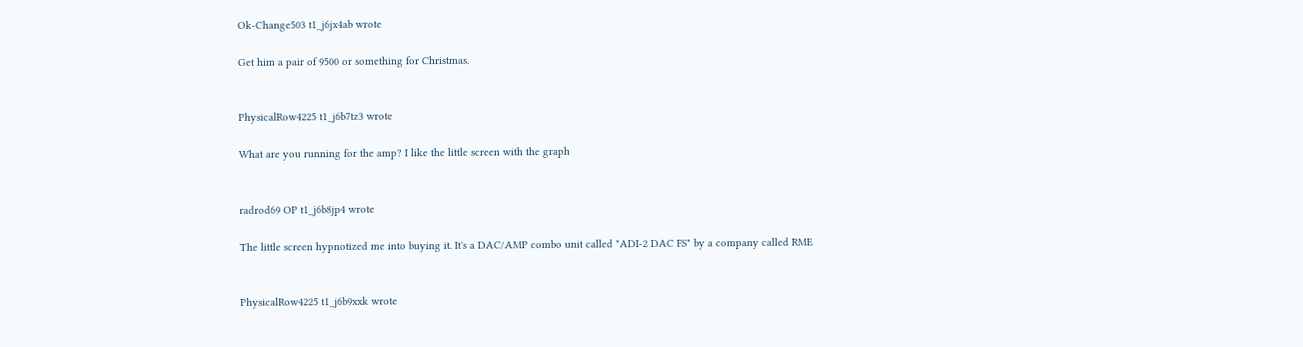Ok-Change503 t1_j6jx4ab wrote

Get him a pair of 9500 or something for Christmas.


PhysicalRow4225 t1_j6b7tz3 wrote

What are you running for the amp? I like the little screen with the graph


radrod69 OP t1_j6b8jp4 wrote

The little screen hypnotized me into buying it. It's a DAC/AMP combo unit called "ADI-2 DAC FS" by a company called RME


PhysicalRow4225 t1_j6b9xxk wrote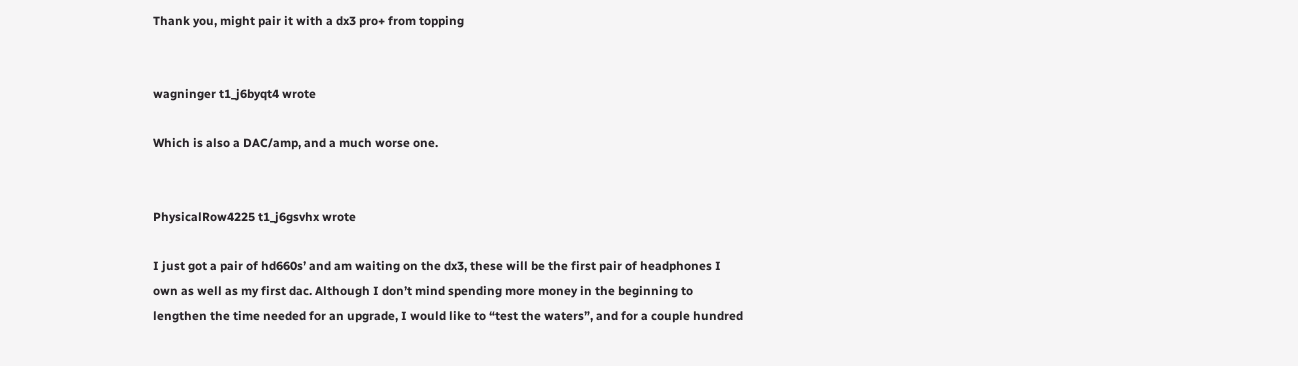Thank you, might pair it with a dx3 pro+ from topping


wagninger t1_j6byqt4 wrote

Which is also a DAC/amp, and a much worse one.


PhysicalRow4225 t1_j6gsvhx wrote

I just got a pair of hd660s’ and am waiting on the dx3, these will be the first pair of headphones I own as well as my first dac. Although I don’t mind spending more money in the beginning to lengthen the time needed for an upgrade, I would like to “test the waters”, and for a couple hundred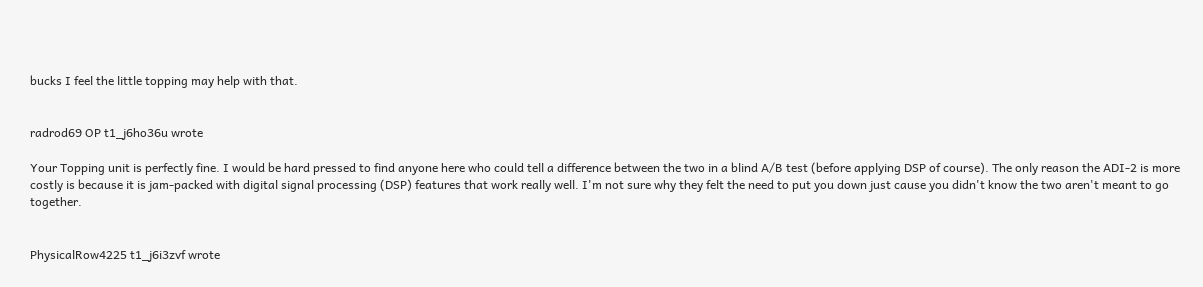bucks I feel the little topping may help with that.


radrod69 OP t1_j6ho36u wrote

Your Topping unit is perfectly fine. I would be hard pressed to find anyone here who could tell a difference between the two in a blind A/B test (before applying DSP of course). The only reason the ADI-2 is more costly is because it is jam-packed with digital signal processing (DSP) features that work really well. I'm not sure why they felt the need to put you down just cause you didn't know the two aren't meant to go together.


PhysicalRow4225 t1_j6i3zvf wrote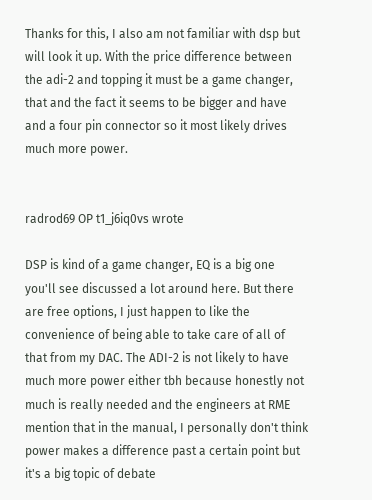Thanks for this, I also am not familiar with dsp but will look it up. With the price difference between the adi-2 and topping it must be a game changer, that and the fact it seems to be bigger and have and a four pin connector so it most likely drives much more power.


radrod69 OP t1_j6iq0vs wrote

DSP is kind of a game changer, EQ is a big one you'll see discussed a lot around here. But there are free options, I just happen to like the convenience of being able to take care of all of that from my DAC. The ADI-2 is not likely to have much more power either tbh because honestly not much is really needed and the engineers at RME mention that in the manual, I personally don't think power makes a difference past a certain point but it's a big topic of debate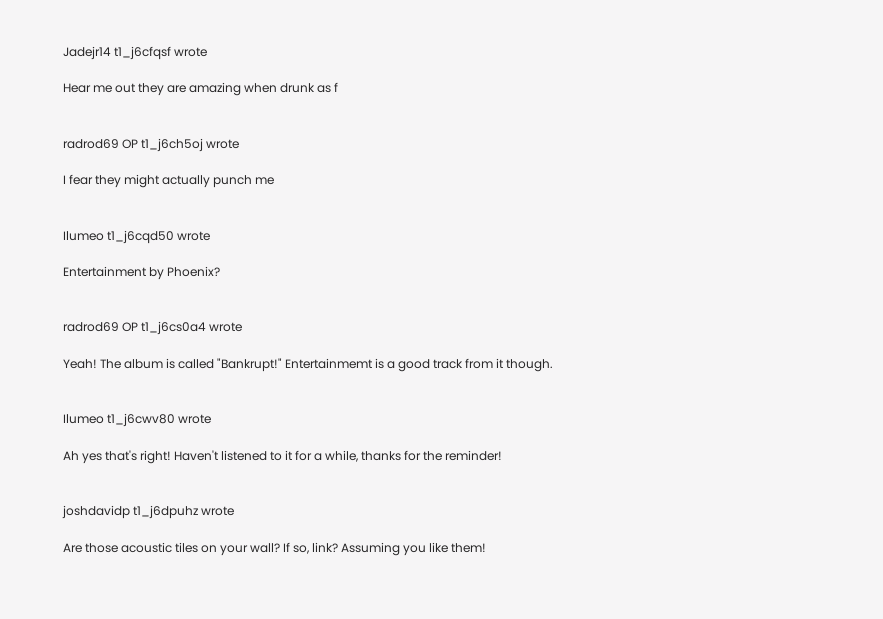Jadejr14 t1_j6cfqsf wrote

Hear me out they are amazing when drunk as f


radrod69 OP t1_j6ch5oj wrote

I fear they might actually punch me


Ilumeo t1_j6cqd50 wrote

Entertainment by Phoenix?


radrod69 OP t1_j6cs0a4 wrote

Yeah! The album is called "Bankrupt!" Entertainmemt is a good track from it though.


Ilumeo t1_j6cwv80 wrote

Ah yes that's right! Haven't listened to it for a while, thanks for the reminder!


joshdavidp t1_j6dpuhz wrote

Are those acoustic tiles on your wall? If so, link? Assuming you like them!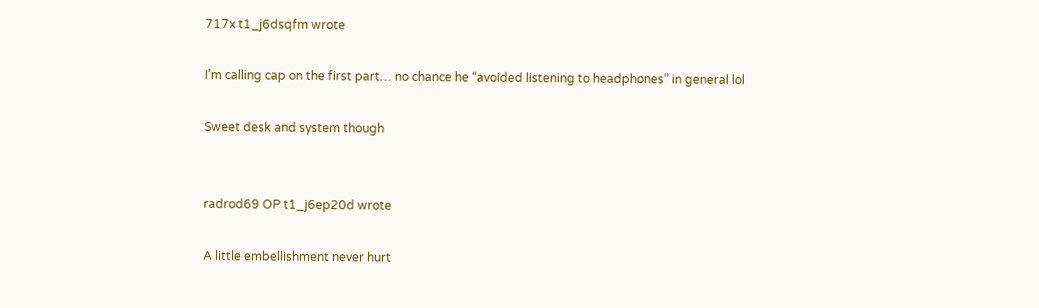717x t1_j6dsqfm wrote

I’m calling cap on the first part… no chance he “avoided listening to headphones” in general lol

Sweet desk and system though


radrod69 OP t1_j6ep20d wrote

A little embellishment never hurt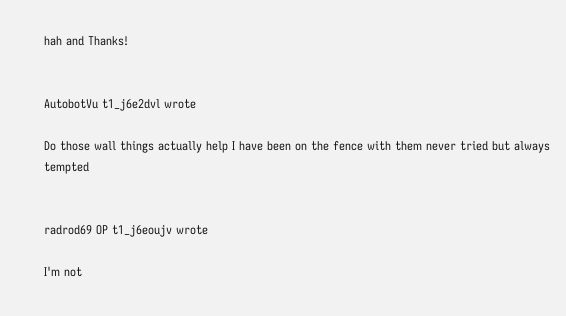hah and Thanks!


AutobotVu t1_j6e2dvl wrote

Do those wall things actually help I have been on the fence with them never tried but always tempted


radrod69 OP t1_j6eoujv wrote

I'm not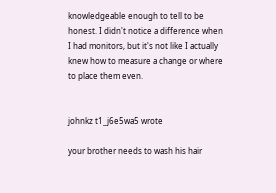knowledgeable enough to tell to be honest. I didn't notice a difference when I had monitors, but it's not like I actually knew how to measure a change or where to place them even.


johnkz t1_j6e5wa5 wrote

your brother needs to wash his hair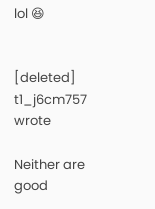lol 😆


[deleted] t1_j6cm757 wrote

Neither are good